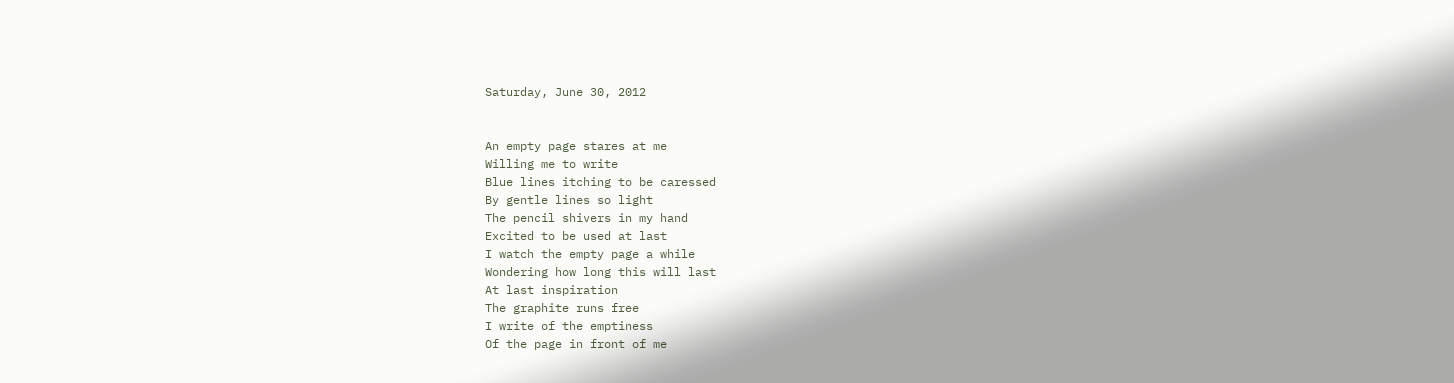Saturday, June 30, 2012


An empty page stares at me
Willing me to write
Blue lines itching to be caressed
By gentle lines so light
The pencil shivers in my hand
Excited to be used at last
I watch the empty page a while
Wondering how long this will last
At last inspiration
The graphite runs free
I write of the emptiness
Of the page in front of me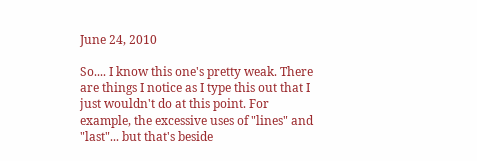June 24, 2010

So.... I know this one's pretty weak. There are things I notice as I type this out that I just wouldn't do at this point. For example, the excessive uses of "lines" and "last"... but that's beside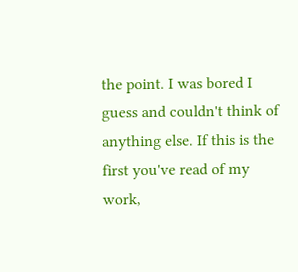the point. I was bored I guess and couldn't think of anything else. If this is the first you've read of my work,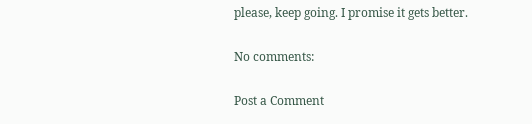please, keep going. I promise it gets better.

No comments:

Post a Comment